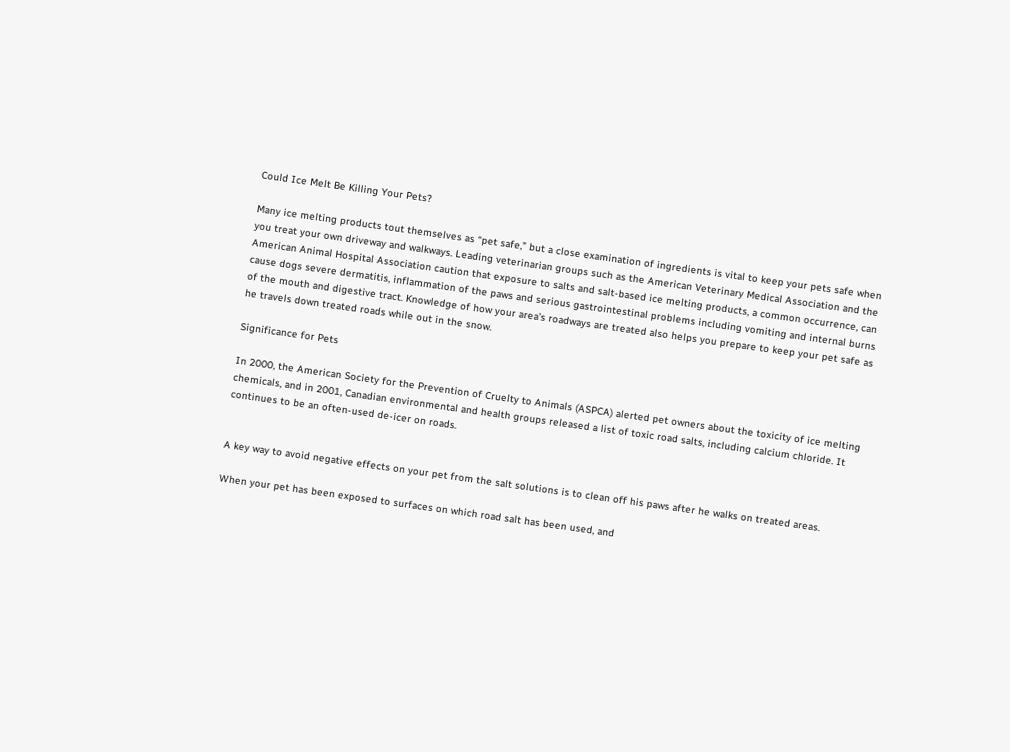Could Ice Melt Be Killing Your Pets?

Many ice melting products tout themselves as “pet safe,” but a close examination of ingredients is vital to keep your pets safe when you treat your own driveway and walkways. Leading veterinarian groups such as the American Veterinary Medical Association and the American Animal Hospital Association caution that exposure to salts and salt-based ice melting products, a common occurrence, can cause dogs severe dermatitis, inflammation of the paws and serious gastrointestinal problems including vomiting and internal burns of the mouth and digestive tract. Knowledge of how your area’s roadways are treated also helps you prepare to keep your pet safe as he travels down treated roads while out in the snow.

Significance for Pets

In 2000, the American Society for the Prevention of Cruelty to Animals (ASPCA) alerted pet owners about the toxicity of ice melting chemicals, and in 2001, Canadian environmental and health groups released a list of toxic road salts, including calcium chloride. It continues to be an often-used de-icer on roads.


A key way to avoid negative effects on your pet from the salt solutions is to clean off his paws after he walks on treated areas.

When your pet has been exposed to surfaces on which road salt has been used, and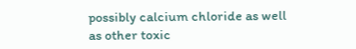possibly calcium chloride as well as other toxic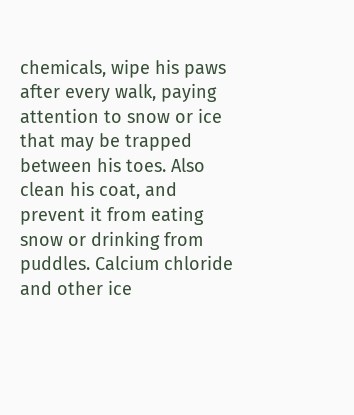chemicals, wipe his paws after every walk, paying attention to snow or ice that may be trapped between his toes. Also clean his coat, and prevent it from eating snow or drinking from puddles. Calcium chloride and other ice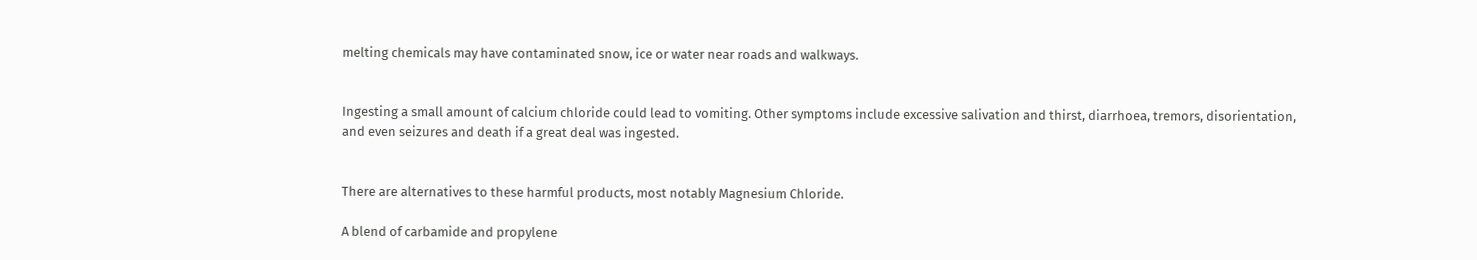melting chemicals may have contaminated snow, ice or water near roads and walkways.


Ingesting a small amount of calcium chloride could lead to vomiting. Other symptoms include excessive salivation and thirst, diarrhoea, tremors, disorientation, and even seizures and death if a great deal was ingested.


There are alternatives to these harmful products, most notably Magnesium Chloride.

A blend of carbamide and propylene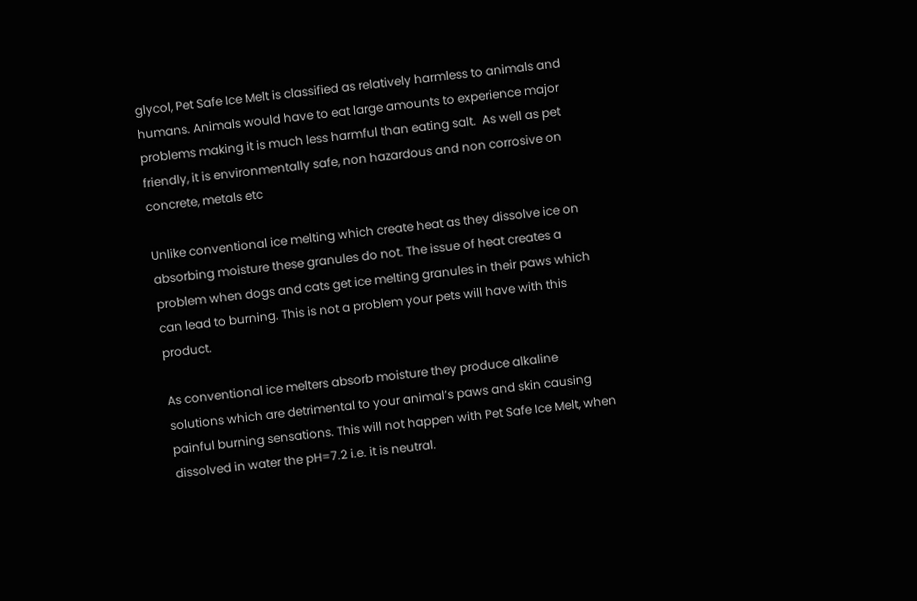glycol, Pet Safe Ice Melt is classified as relatively harmless to animals and humans. Animals would have to eat large amounts to experience major problems making it is much less harmful than eating salt.  As well as pet friendly, it is environmentally safe, non hazardous and non corrosive on concrete, metals etc

Unlike conventional ice melting which create heat as they dissolve ice on absorbing moisture these granules do not. The issue of heat creates a problem when dogs and cats get ice melting granules in their paws which can lead to burning. This is not a problem your pets will have with this product.

As conventional ice melters absorb moisture they produce alkaline solutions which are detrimental to your animal’s paws and skin causing painful burning sensations. This will not happen with Pet Safe Ice Melt, when dissolved in water the pH=7.2 i.e. it is neutral.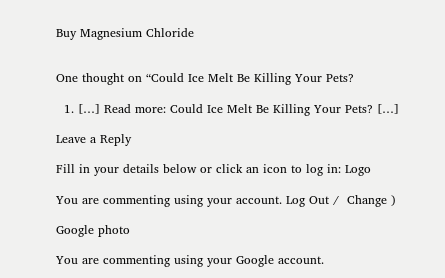Buy Magnesium Chloride


One thought on “Could Ice Melt Be Killing Your Pets?

  1. […] Read more: Could Ice Melt Be Killing Your Pets? […]

Leave a Reply

Fill in your details below or click an icon to log in: Logo

You are commenting using your account. Log Out /  Change )

Google photo

You are commenting using your Google account.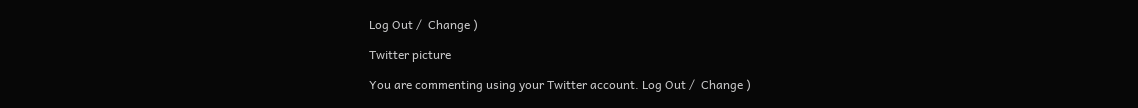Log Out /  Change )

Twitter picture

You are commenting using your Twitter account. Log Out /  Change )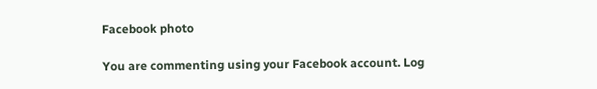Facebook photo

You are commenting using your Facebook account. Log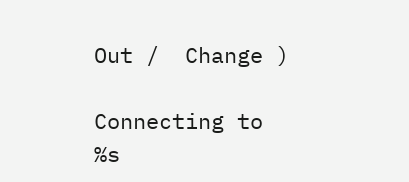Out /  Change )

Connecting to %s